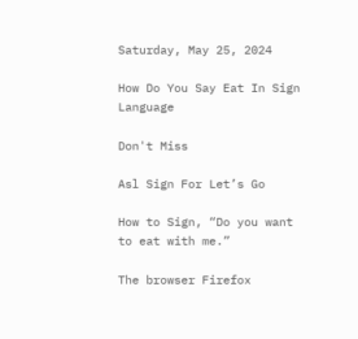Saturday, May 25, 2024

How Do You Say Eat In Sign Language

Don't Miss

Asl Sign For Let’s Go

How to Sign, “Do you want to eat with me.”

The browser Firefox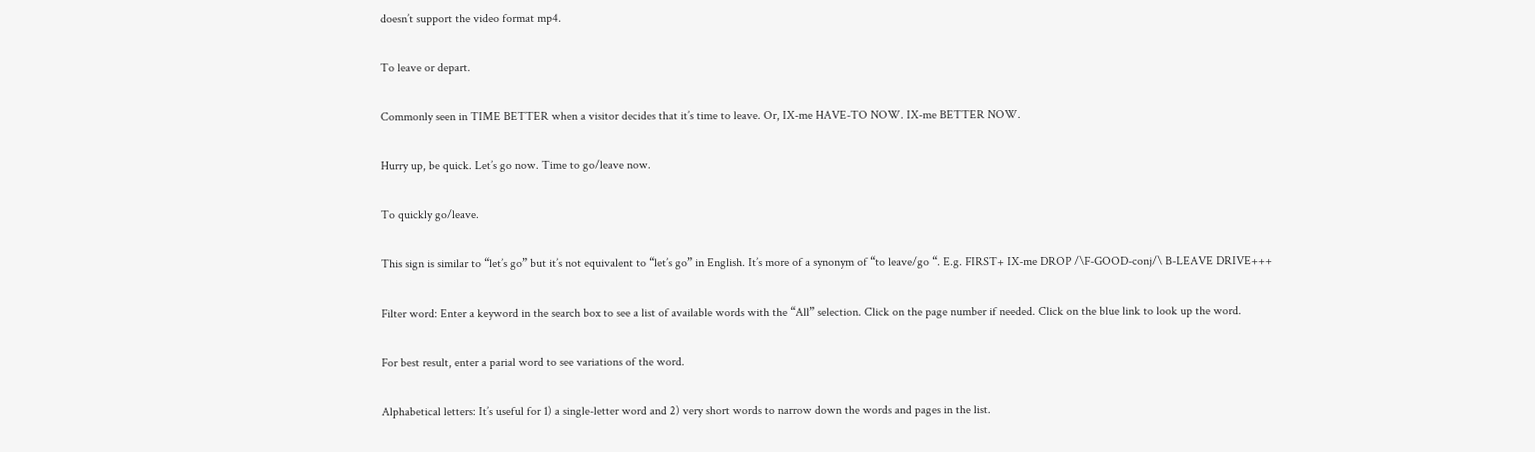doesn’t support the video format mp4.

To leave or depart.

Commonly seen in TIME BETTER when a visitor decides that it’s time to leave. Or, IX-me HAVE-TO NOW. IX-me BETTER NOW.

Hurry up, be quick. Let’s go now. Time to go/leave now.

To quickly go/leave.

This sign is similar to “let’s go” but it’s not equivalent to “let’s go” in English. It’s more of a synonym of “to leave/go “. E.g. FIRST+ IX-me DROP /\F-GOOD-conj/\ B-LEAVE DRIVE+++

Filter word: Enter a keyword in the search box to see a list of available words with the “All” selection. Click on the page number if needed. Click on the blue link to look up the word.

For best result, enter a parial word to see variations of the word.

Alphabetical letters: It’s useful for 1) a single-letter word and 2) very short words to narrow down the words and pages in the list.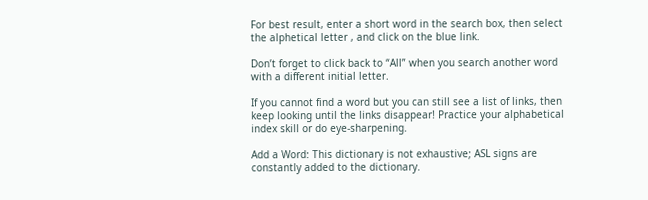For best result, enter a short word in the search box, then select the alphetical letter , and click on the blue link.

Don’t forget to click back to “All” when you search another word with a different initial letter.

If you cannot find a word but you can still see a list of links, then keep looking until the links disappear! Practice your alphabetical index skill or do eye-sharpening.

Add a Word: This dictionary is not exhaustive; ASL signs are constantly added to the dictionary.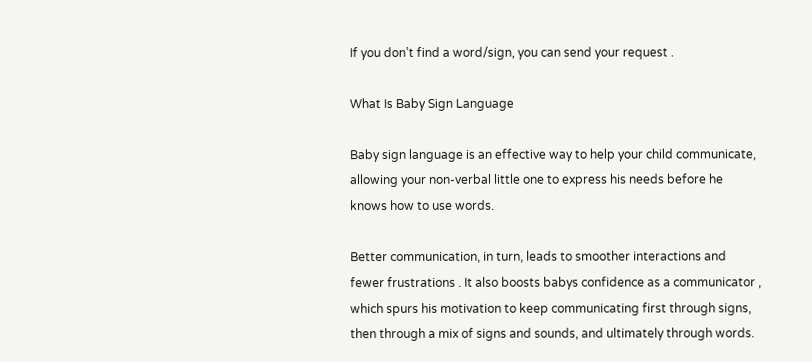If you don’t find a word/sign, you can send your request .

What Is Baby Sign Language

Baby sign language is an effective way to help your child communicate, allowing your non-verbal little one to express his needs before he knows how to use words.

Better communication, in turn, leads to smoother interactions and fewer frustrations . It also boosts babys confidence as a communicator , which spurs his motivation to keep communicating first through signs, then through a mix of signs and sounds, and ultimately through words.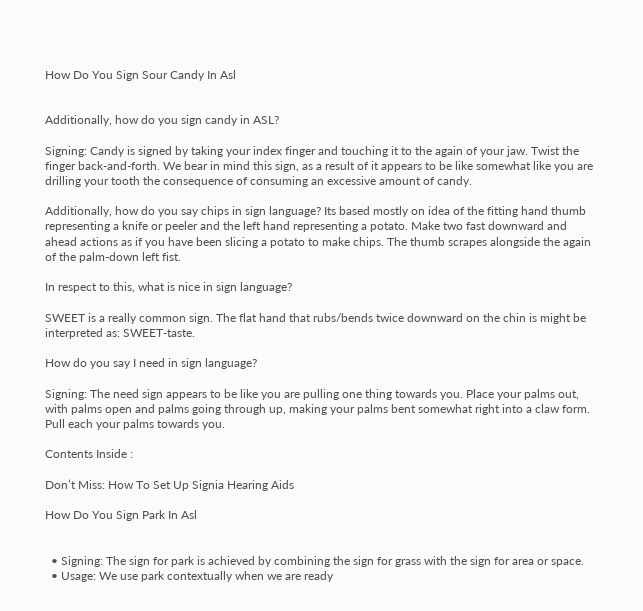How Do You Sign Sour Candy In Asl


Additionally, how do you sign candy in ASL?

Signing: Candy is signed by taking your index finger and touching it to the again of your jaw. Twist the finger back-and-forth. We bear in mind this sign, as a result of it appears to be like somewhat like you are drilling your tooth the consequence of consuming an excessive amount of candy.

Additionally, how do you say chips in sign language? Its based mostly on idea of the fitting hand thumb representing a knife or peeler and the left hand representing a potato. Make two fast downward and ahead actions as if you have been slicing a potato to make chips. The thumb scrapes alongside the again of the palm-down left fist.

In respect to this, what is nice in sign language?

SWEET is a really common sign. The flat hand that rubs/bends twice downward on the chin is might be interpreted as: SWEET-taste.

How do you say I need in sign language?

Signing: The need sign appears to be like you are pulling one thing towards you. Place your palms out, with palms open and palms going through up, making your palms bent somewhat right into a claw form. Pull each your palms towards you.

Contents Inside :

Don’t Miss: How To Set Up Signia Hearing Aids

How Do You Sign Park In Asl


  • Signing: The sign for park is achieved by combining the sign for grass with the sign for area or space.
  • Usage: We use park contextually when we are ready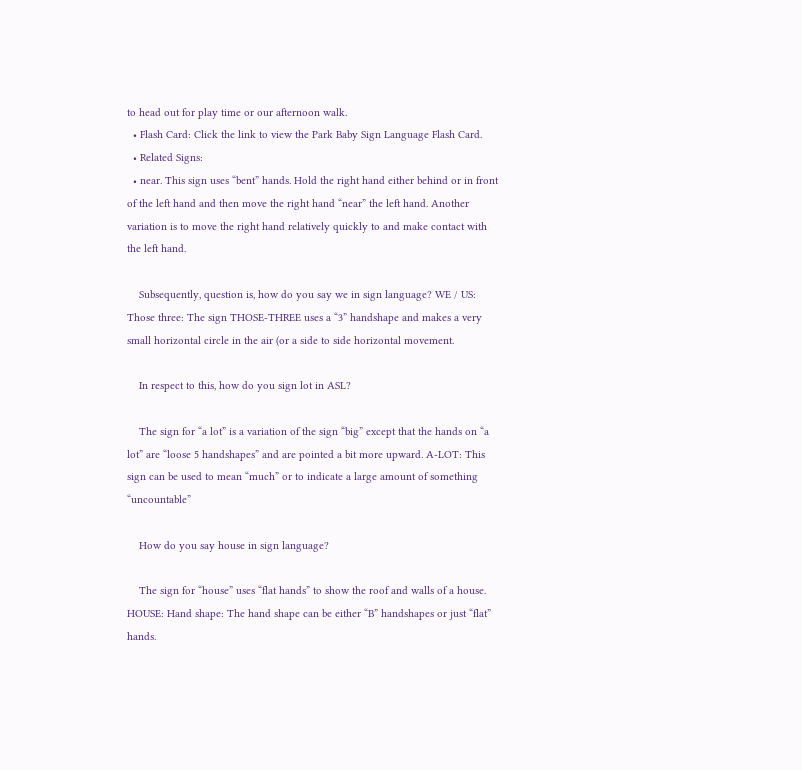to head out for play time or our afternoon walk.
  • Flash Card: Click the link to view the Park Baby Sign Language Flash Card.
  • Related Signs:
  • near. This sign uses “bent” hands. Hold the right hand either behind or in front of the left hand and then move the right hand “near” the left hand. Another variation is to move the right hand relatively quickly to and make contact with the left hand.

    Subsequently, question is, how do you say we in sign language? WE / US: Those three: The sign THOSE-THREE uses a “3” handshape and makes a very small horizontal circle in the air (or a side to side horizontal movement.

    In respect to this, how do you sign lot in ASL?

    The sign for “a lot” is a variation of the sign “big” except that the hands on “a lot” are “loose 5 handshapes” and are pointed a bit more upward. A-LOT: This sign can be used to mean “much” or to indicate a large amount of something “uncountable”

    How do you say house in sign language?

    The sign for “house” uses “flat hands” to show the roof and walls of a house. HOUSE: Hand shape: The hand shape can be either “B” handshapes or just “flat” hands.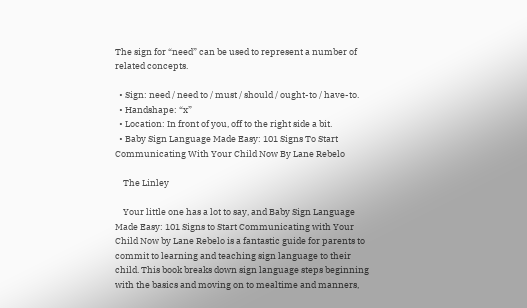The sign for “need” can be used to represent a number of related concepts.

  • Sign: need / need to / must / should / ought-to / have-to.
  • Handshape: “x”
  • Location: In front of you, off to the right side a bit.
  • Baby Sign Language Made Easy: 101 Signs To Start Communicating With Your Child Now By Lane Rebelo

    The Linley

    Your little one has a lot to say, and Baby Sign Language Made Easy: 101 Signs to Start Communicating with Your Child Now by Lane Rebelo is a fantastic guide for parents to commit to learning and teaching sign language to their child. This book breaks down sign language steps beginning with the basics and moving on to mealtime and manners,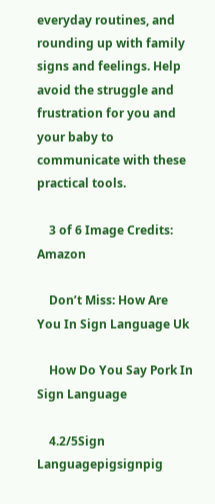everyday routines, and rounding up with family signs and feelings. Help avoid the struggle and frustration for you and your baby to communicate with these practical tools.

    3 of 6 Image Credits: Amazon

    Don’t Miss: How Are You In Sign Language Uk

    How Do You Say Pork In Sign Language

    4.2/5Sign Languagepigsignpig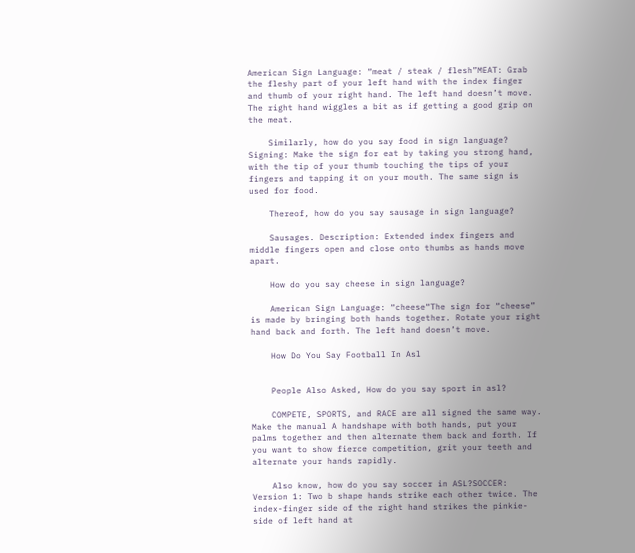American Sign Language: “meat / steak / flesh”MEAT: Grab the fleshy part of your left hand with the index finger and thumb of your right hand. The left hand doesn’t move. The right hand wiggles a bit as if getting a good grip on the meat.

    Similarly, how do you say food in sign language? Signing: Make the sign for eat by taking you strong hand, with the tip of your thumb touching the tips of your fingers and tapping it on your mouth. The same sign is used for food.

    Thereof, how do you say sausage in sign language?

    Sausages. Description: Extended index fingers and middle fingers open and close onto thumbs as hands move apart.

    How do you say cheese in sign language?

    American Sign Language: “cheese“The sign for “cheese” is made by bringing both hands together. Rotate your right hand back and forth. The left hand doesn’t move.

    How Do You Say Football In Asl


    People Also Asked, How do you say sport in asl?

    COMPETE, SPORTS, and RACE are all signed the same way. Make the manual A handshape with both hands, put your palms together and then alternate them back and forth. If you want to show fierce competition, grit your teeth and alternate your hands rapidly.

    Also know, how do you say soccer in ASL?SOCCER: Version 1: Two b shape hands strike each other twice. The index-finger side of the right hand strikes the pinkie-side of left hand at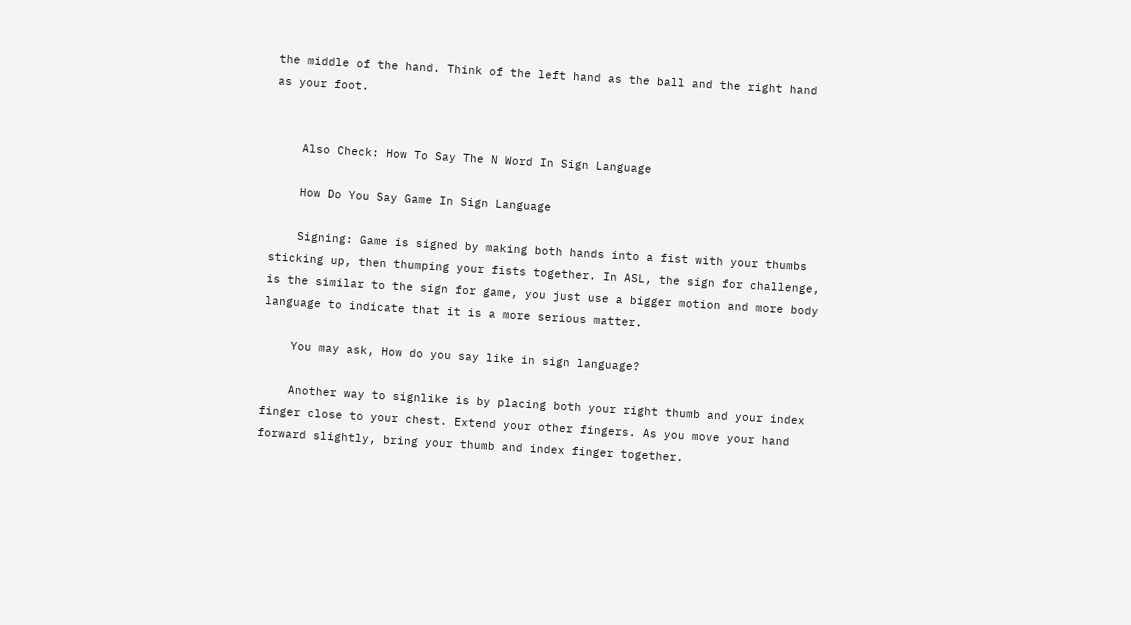the middle of the hand. Think of the left hand as the ball and the right hand as your foot.


    Also Check: How To Say The N Word In Sign Language

    How Do You Say Game In Sign Language

    Signing: Game is signed by making both hands into a fist with your thumbs sticking up, then thumping your fists together. In ASL, the sign for challenge, is the similar to the sign for game, you just use a bigger motion and more body language to indicate that it is a more serious matter.

    You may ask, How do you say like in sign language?

    Another way to signlike is by placing both your right thumb and your index finger close to your chest. Extend your other fingers. As you move your hand forward slightly, bring your thumb and index finger together.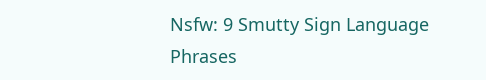Nsfw: 9 Smutty Sign Language Phrases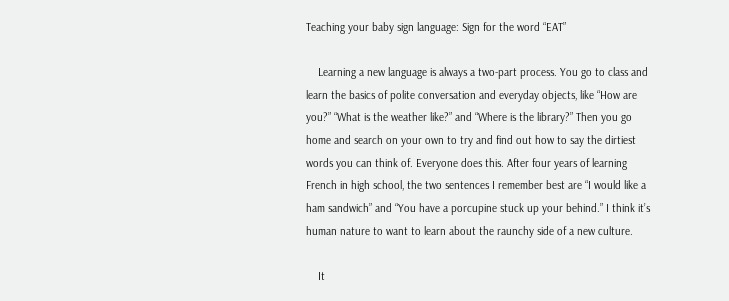Teaching your baby sign language: Sign for the word “EAT”

    Learning a new language is always a two-part process. You go to class and learn the basics of polite conversation and everyday objects, like “How are you?” “What is the weather like?” and “Where is the library?” Then you go home and search on your own to try and find out how to say the dirtiest words you can think of. Everyone does this. After four years of learning French in high school, the two sentences I remember best are “I would like a ham sandwich” and “You have a porcupine stuck up your behind.” I think it’s human nature to want to learn about the raunchy side of a new culture.

    It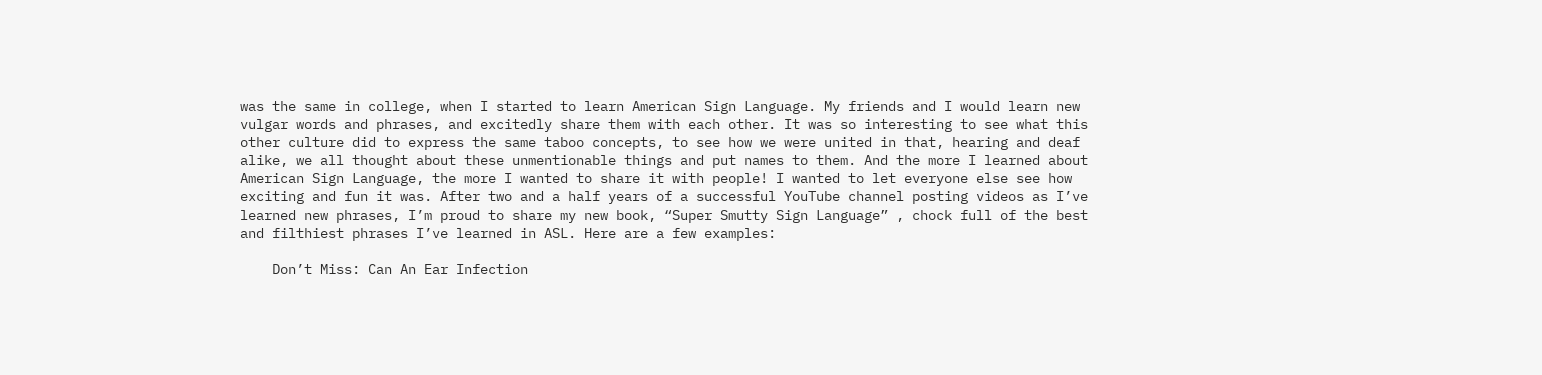was the same in college, when I started to learn American Sign Language. My friends and I would learn new vulgar words and phrases, and excitedly share them with each other. It was so interesting to see what this other culture did to express the same taboo concepts, to see how we were united in that, hearing and deaf alike, we all thought about these unmentionable things and put names to them. And the more I learned about American Sign Language, the more I wanted to share it with people! I wanted to let everyone else see how exciting and fun it was. After two and a half years of a successful YouTube channel posting videos as I’ve learned new phrases, I’m proud to share my new book, “Super Smutty Sign Language” , chock full of the best and filthiest phrases I’ve learned in ASL. Here are a few examples:

    Don’t Miss: Can An Ear Infection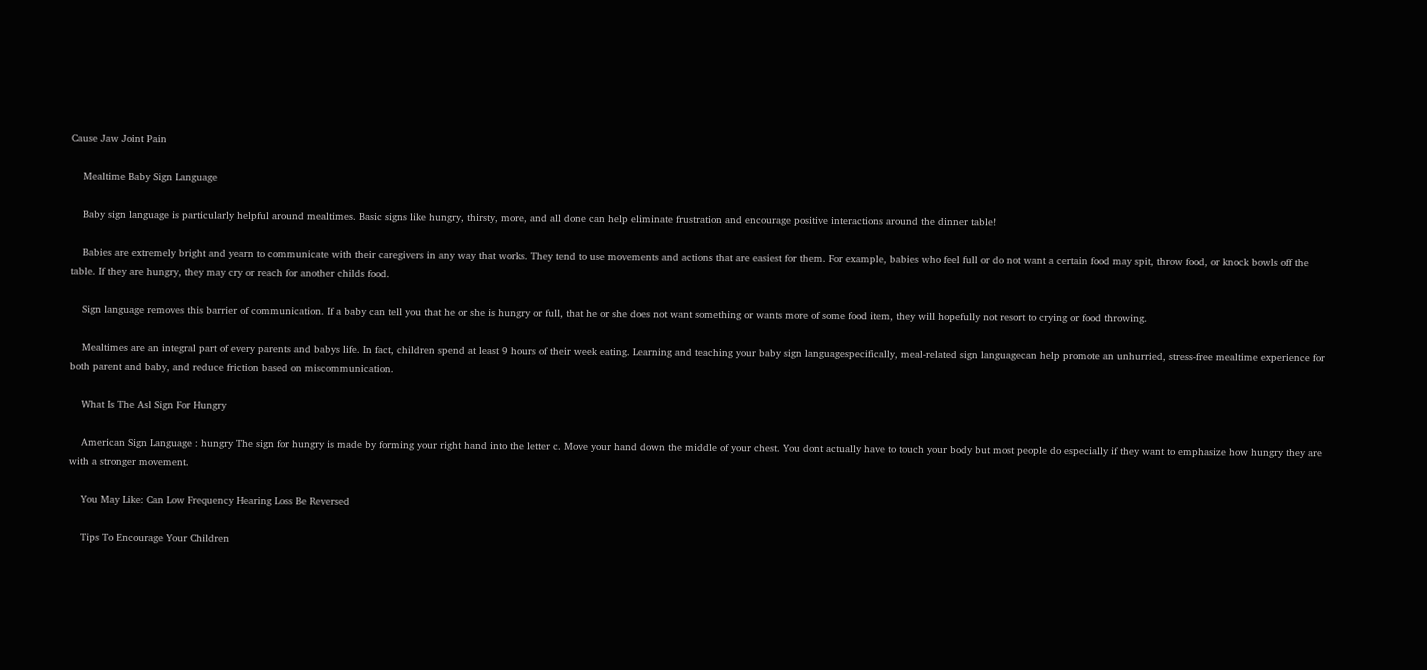Cause Jaw Joint Pain

    Mealtime Baby Sign Language

    Baby sign language is particularly helpful around mealtimes. Basic signs like hungry, thirsty, more, and all done can help eliminate frustration and encourage positive interactions around the dinner table!

    Babies are extremely bright and yearn to communicate with their caregivers in any way that works. They tend to use movements and actions that are easiest for them. For example, babies who feel full or do not want a certain food may spit, throw food, or knock bowls off the table. If they are hungry, they may cry or reach for another childs food.

    Sign language removes this barrier of communication. If a baby can tell you that he or she is hungry or full, that he or she does not want something or wants more of some food item, they will hopefully not resort to crying or food throwing.

    Mealtimes are an integral part of every parents and babys life. In fact, children spend at least 9 hours of their week eating. Learning and teaching your baby sign languagespecifically, meal-related sign languagecan help promote an unhurried, stress-free mealtime experience for both parent and baby, and reduce friction based on miscommunication.

    What Is The Asl Sign For Hungry

    American Sign Language : hungry The sign for hungry is made by forming your right hand into the letter c. Move your hand down the middle of your chest. You dont actually have to touch your body but most people do especially if they want to emphasize how hungry they are with a stronger movement.

    You May Like: Can Low Frequency Hearing Loss Be Reversed

    Tips To Encourage Your Children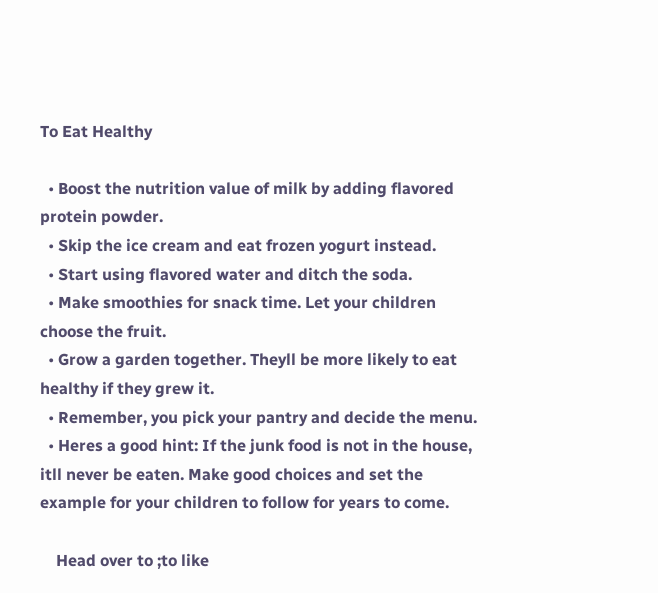To Eat Healthy

  • Boost the nutrition value of milk by adding flavored protein powder.
  • Skip the ice cream and eat frozen yogurt instead.
  • Start using flavored water and ditch the soda.
  • Make smoothies for snack time. Let your children choose the fruit.
  • Grow a garden together. Theyll be more likely to eat healthy if they grew it.
  • Remember, you pick your pantry and decide the menu.
  • Heres a good hint: If the junk food is not in the house, itll never be eaten. Make good choices and set the example for your children to follow for years to come.

    Head over to ;to like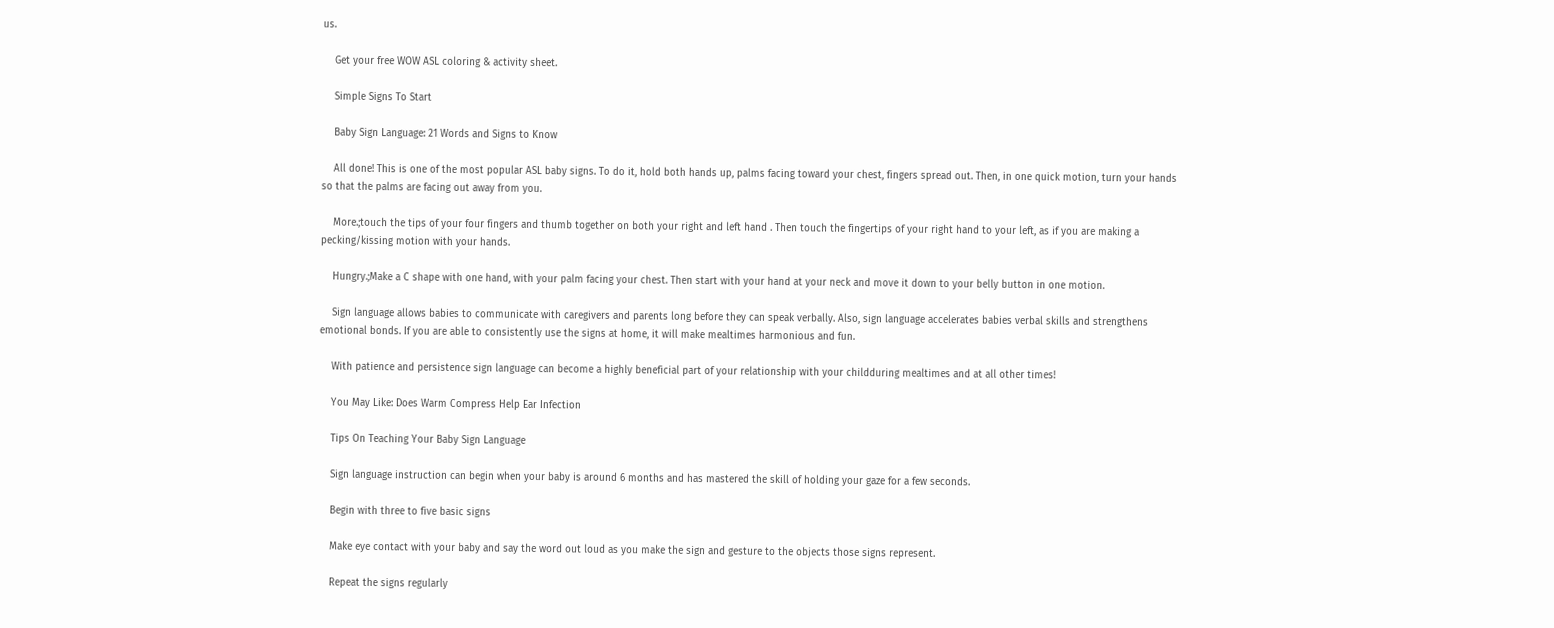us.

    Get your free WOW ASL coloring & activity sheet.

    Simple Signs To Start

    Baby Sign Language: 21 Words and Signs to Know

    All done! This is one of the most popular ASL baby signs. To do it, hold both hands up, palms facing toward your chest, fingers spread out. Then, in one quick motion, turn your hands so that the palms are facing out away from you.

    More.;touch the tips of your four fingers and thumb together on both your right and left hand . Then touch the fingertips of your right hand to your left, as if you are making a pecking/kissing motion with your hands.

    Hungry.;Make a C shape with one hand, with your palm facing your chest. Then start with your hand at your neck and move it down to your belly button in one motion.

    Sign language allows babies to communicate with caregivers and parents long before they can speak verbally. Also, sign language accelerates babies verbal skills and strengthens emotional bonds. If you are able to consistently use the signs at home, it will make mealtimes harmonious and fun.

    With patience and persistence sign language can become a highly beneficial part of your relationship with your childduring mealtimes and at all other times!

    You May Like: Does Warm Compress Help Ear Infection

    Tips On Teaching Your Baby Sign Language

    Sign language instruction can begin when your baby is around 6 months and has mastered the skill of holding your gaze for a few seconds.

    Begin with three to five basic signs

    Make eye contact with your baby and say the word out loud as you make the sign and gesture to the objects those signs represent.

    Repeat the signs regularly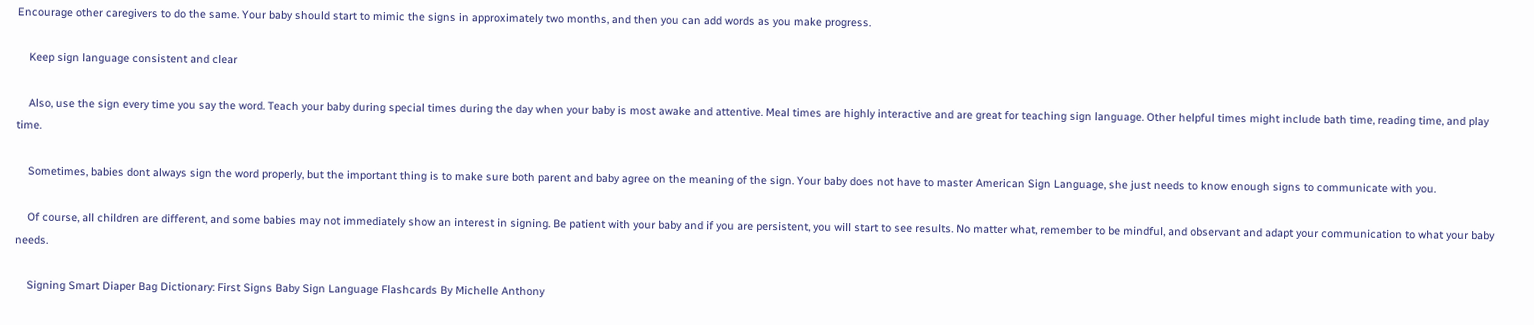Encourage other caregivers to do the same. Your baby should start to mimic the signs in approximately two months, and then you can add words as you make progress.

    Keep sign language consistent and clear

    Also, use the sign every time you say the word. Teach your baby during special times during the day when your baby is most awake and attentive. Meal times are highly interactive and are great for teaching sign language. Other helpful times might include bath time, reading time, and play time.

    Sometimes, babies dont always sign the word properly, but the important thing is to make sure both parent and baby agree on the meaning of the sign. Your baby does not have to master American Sign Language, she just needs to know enough signs to communicate with you.

    Of course, all children are different, and some babies may not immediately show an interest in signing. Be patient with your baby and if you are persistent, you will start to see results. No matter what, remember to be mindful, and observant and adapt your communication to what your baby needs.

    Signing Smart Diaper Bag Dictionary: First Signs Baby Sign Language Flashcards By Michelle Anthony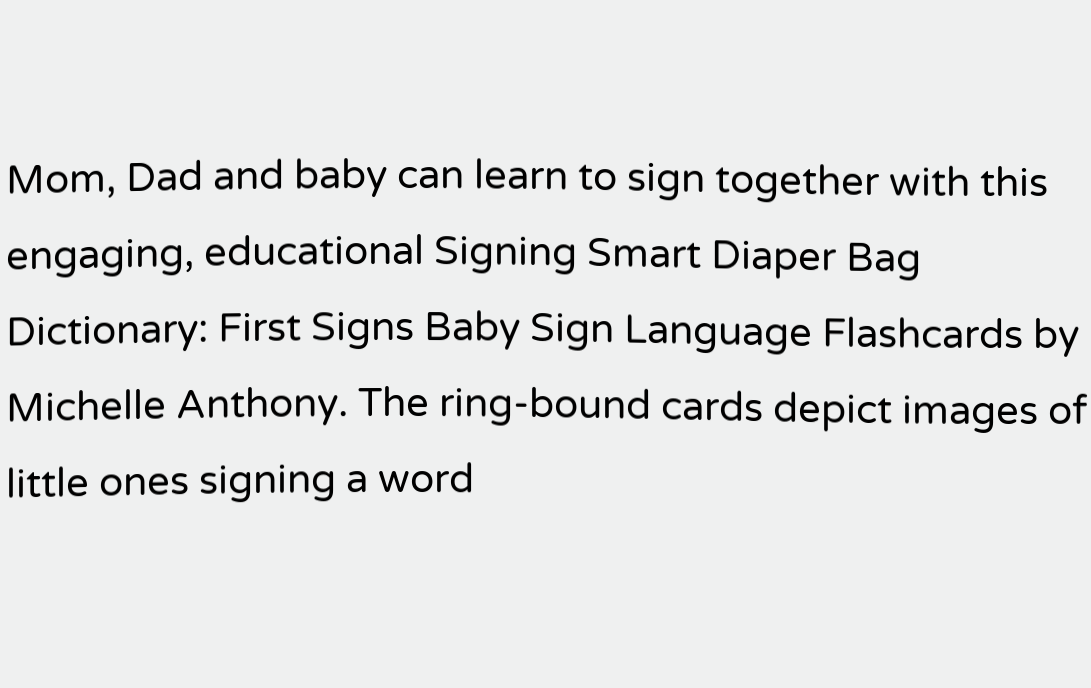Mom, Dad and baby can learn to sign together with this engaging, educational Signing Smart Diaper Bag Dictionary: First Signs Baby Sign Language Flashcards by Michelle Anthony. The ring-bound cards depict images of little ones signing a word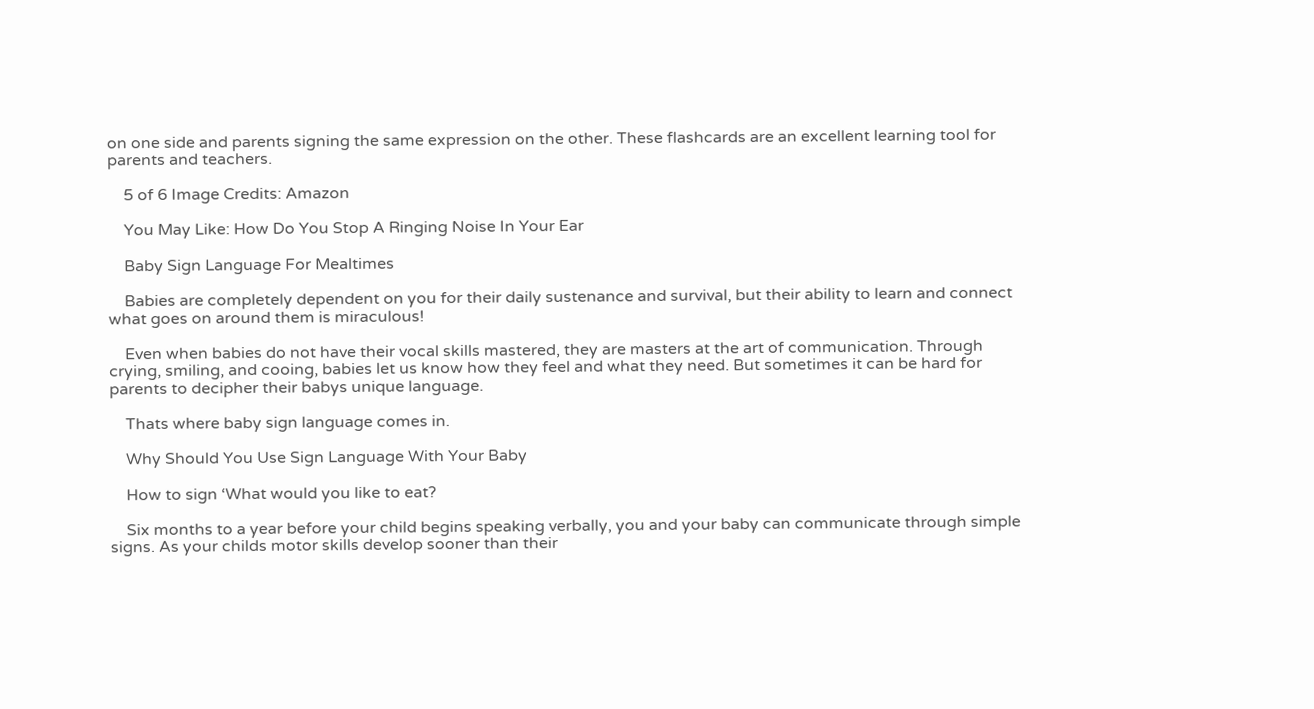on one side and parents signing the same expression on the other. These flashcards are an excellent learning tool for parents and teachers.

    5 of 6 Image Credits: Amazon

    You May Like: How Do You Stop A Ringing Noise In Your Ear

    Baby Sign Language For Mealtimes

    Babies are completely dependent on you for their daily sustenance and survival, but their ability to learn and connect what goes on around them is miraculous!

    Even when babies do not have their vocal skills mastered, they are masters at the art of communication. Through crying, smiling, and cooing, babies let us know how they feel and what they need. But sometimes it can be hard for parents to decipher their babys unique language.

    Thats where baby sign language comes in.

    Why Should You Use Sign Language With Your Baby

    How to sign ‘What would you like to eat?

    Six months to a year before your child begins speaking verbally, you and your baby can communicate through simple signs. As your childs motor skills develop sooner than their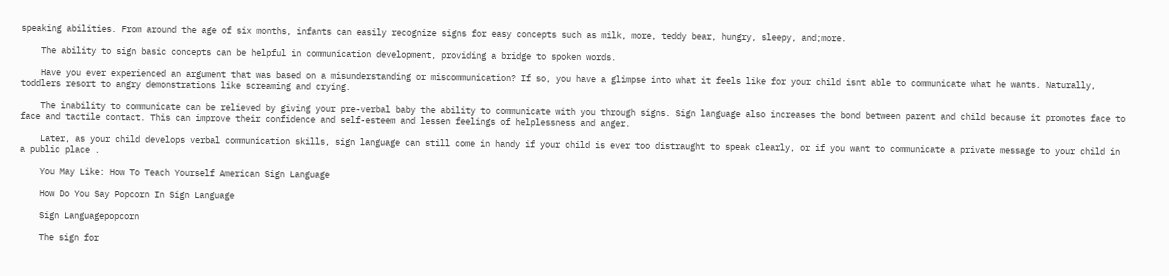speaking abilities. From around the age of six months, infants can easily recognize signs for easy concepts such as milk, more, teddy bear, hungry, sleepy, and;more.

    The ability to sign basic concepts can be helpful in communication development, providing a bridge to spoken words.

    Have you ever experienced an argument that was based on a misunderstanding or miscommunication? If so, you have a glimpse into what it feels like for your child isnt able to communicate what he wants. Naturally, toddlers resort to angry demonstrations like screaming and crying.

    The inability to communicate can be relieved by giving your pre-verbal baby the ability to communicate with you through signs. Sign language also increases the bond between parent and child because it promotes face to face and tactile contact. This can improve their confidence and self-esteem and lessen feelings of helplessness and anger.

    Later, as your child develops verbal communication skills, sign language can still come in handy if your child is ever too distraught to speak clearly, or if you want to communicate a private message to your child in a public place .

    You May Like: How To Teach Yourself American Sign Language

    How Do You Say Popcorn In Sign Language

    Sign Languagepopcorn

    The sign for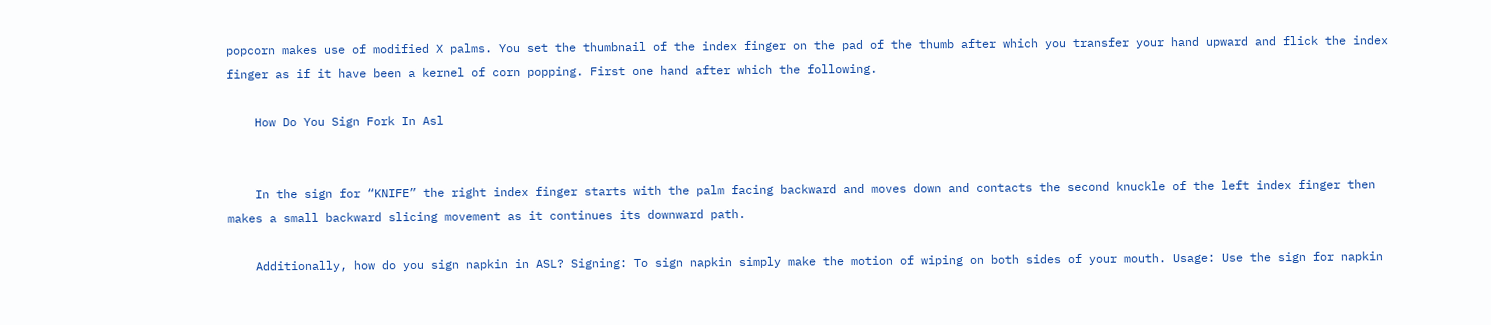popcorn makes use of modified X palms. You set the thumbnail of the index finger on the pad of the thumb after which you transfer your hand upward and flick the index finger as if it have been a kernel of corn popping. First one hand after which the following.

    How Do You Sign Fork In Asl


    In the sign for “KNIFE” the right index finger starts with the palm facing backward and moves down and contacts the second knuckle of the left index finger then makes a small backward slicing movement as it continues its downward path.

    Additionally, how do you sign napkin in ASL? Signing: To sign napkin simply make the motion of wiping on both sides of your mouth. Usage: Use the sign for napkin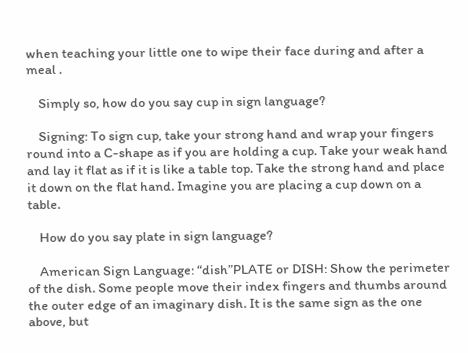when teaching your little one to wipe their face during and after a meal .

    Simply so, how do you say cup in sign language?

    Signing: To sign cup, take your strong hand and wrap your fingers round into a C-shape as if you are holding a cup. Take your weak hand and lay it flat as if it is like a table top. Take the strong hand and place it down on the flat hand. Imagine you are placing a cup down on a table.

    How do you say plate in sign language?

    American Sign Language: “dish”PLATE or DISH: Show the perimeter of the dish. Some people move their index fingers and thumbs around the outer edge of an imaginary dish. It is the same sign as the one above, but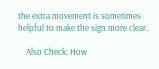the extra movement is sometimes helpful to make the sign more clear.

    Also Check: How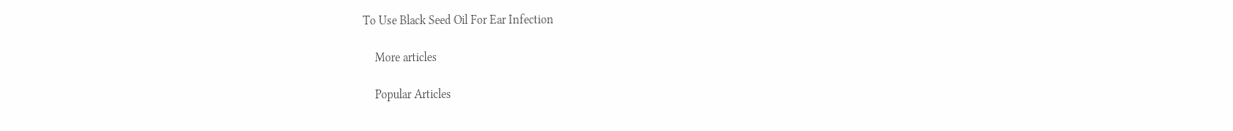To Use Black Seed Oil For Ear Infection

    More articles

    Popular Articles